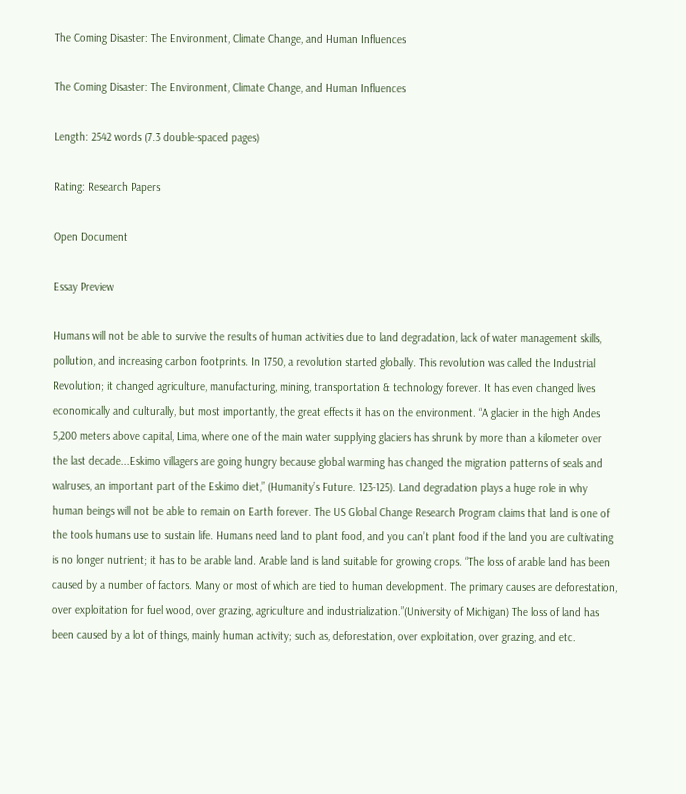The Coming Disaster: The Environment, Climate Change, and Human Influences

The Coming Disaster: The Environment, Climate Change, and Human Influences

Length: 2542 words (7.3 double-spaced pages)

Rating: Research Papers

Open Document

Essay Preview

Humans will not be able to survive the results of human activities due to land degradation, lack of water management skills, pollution, and increasing carbon footprints. In 1750, a revolution started globally. This revolution was called the Industrial Revolution; it changed agriculture, manufacturing, mining, transportation & technology forever. It has even changed lives economically and culturally, but most importantly, the great effects it has on the environment. “A glacier in the high Andes 5,200 meters above capital, Lima, where one of the main water supplying glaciers has shrunk by more than a kilometer over the last decade...Eskimo villagers are going hungry because global warming has changed the migration patterns of seals and walruses, an important part of the Eskimo diet,” (Humanity’s Future. 123-125). Land degradation plays a huge role in why human beings will not be able to remain on Earth forever. The US Global Change Research Program claims that land is one of the tools humans use to sustain life. Humans need land to plant food, and you can’t plant food if the land you are cultivating is no longer nutrient; it has to be arable land. Arable land is land suitable for growing crops. “The loss of arable land has been caused by a number of factors. Many or most of which are tied to human development. The primary causes are deforestation, over exploitation for fuel wood, over grazing, agriculture and industrialization.”(University of Michigan) The loss of land has been caused by a lot of things, mainly human activity; such as, deforestation, over exploitation, over grazing, and etc.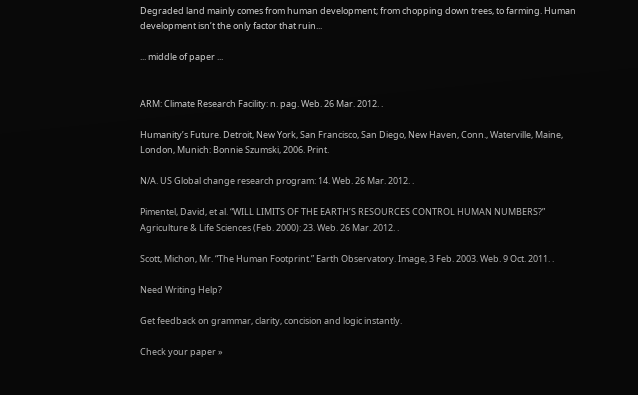Degraded land mainly comes from human development; from chopping down trees, to farming. Human development isn’t the only factor that ruin...

... middle of paper ...


ARM: Climate Research Facility: n. pag. Web. 26 Mar. 2012. .

Humanity’s Future. Detroit, New York, San Francisco, San Diego, New Haven, Conn., Waterville, Maine, London, Munich: Bonnie Szumski, 2006. Print.

N/A. US Global change research program: 14. Web. 26 Mar. 2012. .

Pimentel, David, et al. “WILL LIMITS OF THE EARTH’S RESOURCES CONTROL HUMAN NUMBERS?” Agriculture & Life Sciences (Feb. 2000): 23. Web. 26 Mar. 2012. .

Scott, Michon, Mr. “The Human Footprint.” Earth Observatory. Image, 3 Feb. 2003. Web. 9 Oct. 2011. .

Need Writing Help?

Get feedback on grammar, clarity, concision and logic instantly.

Check your paper »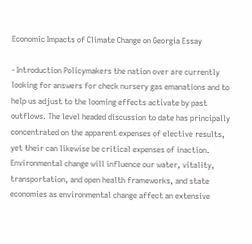Economic Impacts of Climate Change on Georgia Essay

- Introduction Policymakers the nation over are currently looking for answers for check nursery gas emanations and to help us adjust to the looming effects activate by past outflows. The level headed discussion to date has principally concentrated on the apparent expenses of elective results, yet their can likewise be critical expenses of inaction. Environmental change will influence our water, vitality, transportation, and open health frameworks, and state economies as environmental change affect an extensive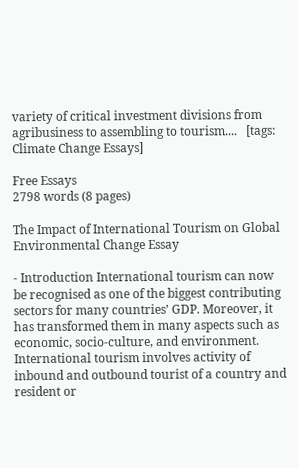variety of critical investment divisions from agribusiness to assembling to tourism....   [tags: Climate Change Essays]

Free Essays
2798 words (8 pages)

The Impact of International Tourism on Global Environmental Change Essay

- Introduction International tourism can now be recognised as one of the biggest contributing sectors for many countries’ GDP. Moreover, it has transformed them in many aspects such as economic, socio-culture, and environment. International tourism involves activity of inbound and outbound tourist of a country and resident or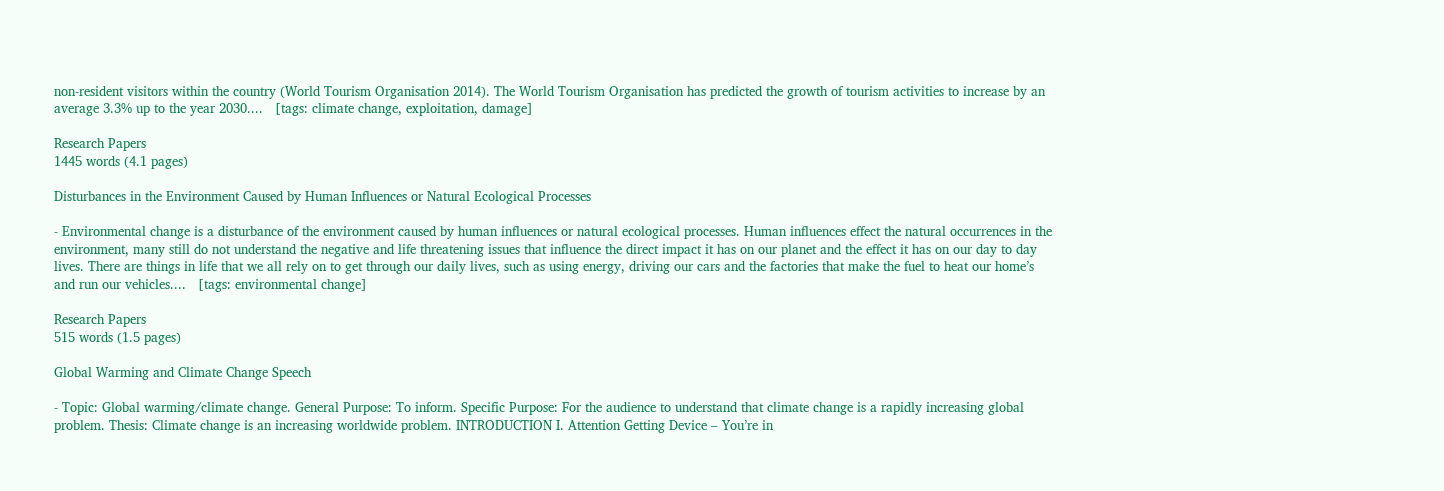non-resident visitors within the country (World Tourism Organisation 2014). The World Tourism Organisation has predicted the growth of tourism activities to increase by an average 3.3% up to the year 2030....   [tags: climate change, exploitation, damage]

Research Papers
1445 words (4.1 pages)

Disturbances in the Environment Caused by Human Influences or Natural Ecological Processes

- Environmental change is a disturbance of the environment caused by human influences or natural ecological processes. Human influences effect the natural occurrences in the environment, many still do not understand the negative and life threatening issues that influence the direct impact it has on our planet and the effect it has on our day to day lives. There are things in life that we all rely on to get through our daily lives, such as using energy, driving our cars and the factories that make the fuel to heat our home’s and run our vehicles....   [tags: environmental change]

Research Papers
515 words (1.5 pages)

Global Warming and Climate Change Speech

- Topic: Global warming/climate change. General Purpose: To inform. Specific Purpose: For the audience to understand that climate change is a rapidly increasing global problem. Thesis: Climate change is an increasing worldwide problem. INTRODUCTION I. Attention Getting Device – You’re in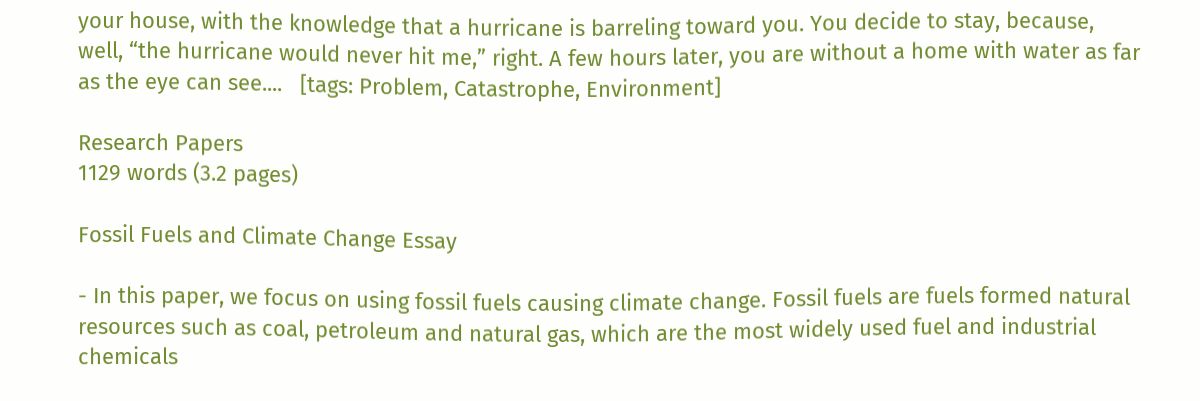your house, with the knowledge that a hurricane is barreling toward you. You decide to stay, because, well, “the hurricane would never hit me,” right. A few hours later, you are without a home with water as far as the eye can see....   [tags: Problem, Catastrophe, Environment]

Research Papers
1129 words (3.2 pages)

Fossil Fuels and Climate Change Essay

- In this paper, we focus on using fossil fuels causing climate change. Fossil fuels are fuels formed natural resources such as coal, petroleum and natural gas, which are the most widely used fuel and industrial chemicals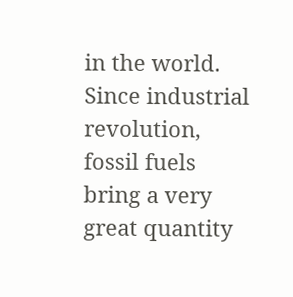in the world. Since industrial revolution, fossil fuels bring a very great quantity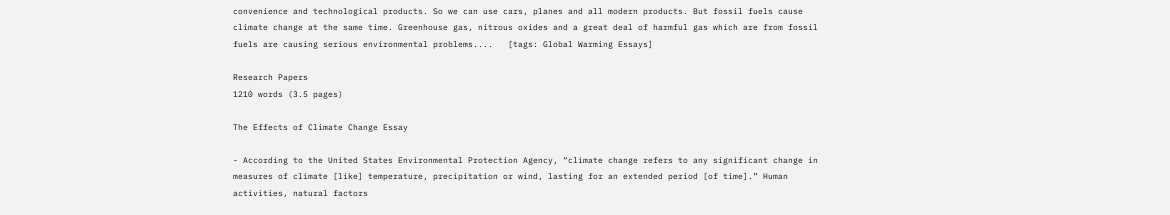convenience and technological products. So we can use cars, planes and all modern products. But fossil fuels cause climate change at the same time. Greenhouse gas, nitrous oxides and a great deal of harmful gas which are from fossil fuels are causing serious environmental problems....   [tags: Global Warming Essays]

Research Papers
1210 words (3.5 pages)

The Effects of Climate Change Essay

- According to the United States Environmental Protection Agency, “climate change refers to any significant change in measures of climate [like] temperature, precipitation or wind, lasting for an extended period [of time].” Human activities, natural factors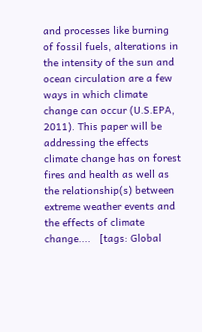and processes like burning of fossil fuels, alterations in the intensity of the sun and ocean circulation are a few ways in which climate change can occur (U.S.EPA, 2011). This paper will be addressing the effects climate change has on forest fires and health as well as the relationship(s) between extreme weather events and the effects of climate change....   [tags: Global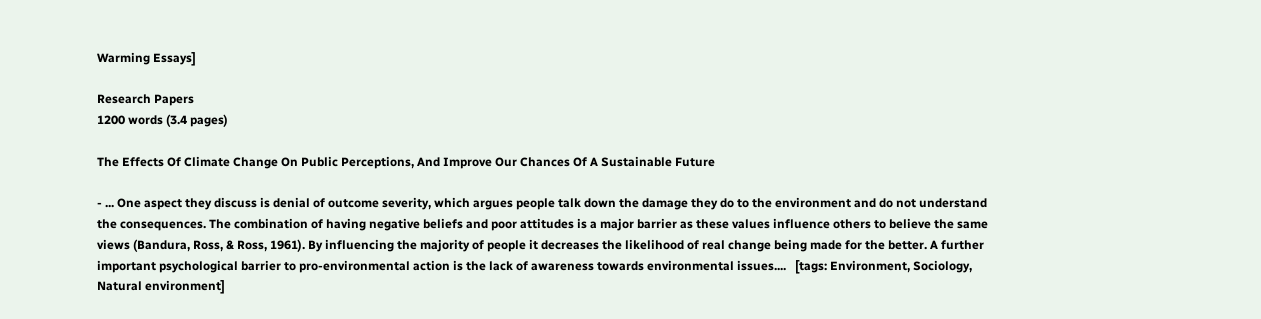Warming Essays]

Research Papers
1200 words (3.4 pages)

The Effects Of Climate Change On Public Perceptions, And Improve Our Chances Of A Sustainable Future

- ... One aspect they discuss is denial of outcome severity, which argues people talk down the damage they do to the environment and do not understand the consequences. The combination of having negative beliefs and poor attitudes is a major barrier as these values influence others to believe the same views (Bandura, Ross, & Ross, 1961). By influencing the majority of people it decreases the likelihood of real change being made for the better. A further important psychological barrier to pro-environmental action is the lack of awareness towards environmental issues....   [tags: Environment, Sociology, Natural environment]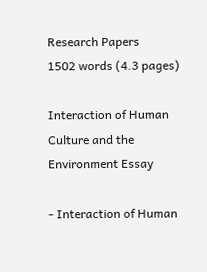Research Papers
1502 words (4.3 pages)

Interaction of Human Culture and the Environment Essay

- Interaction of Human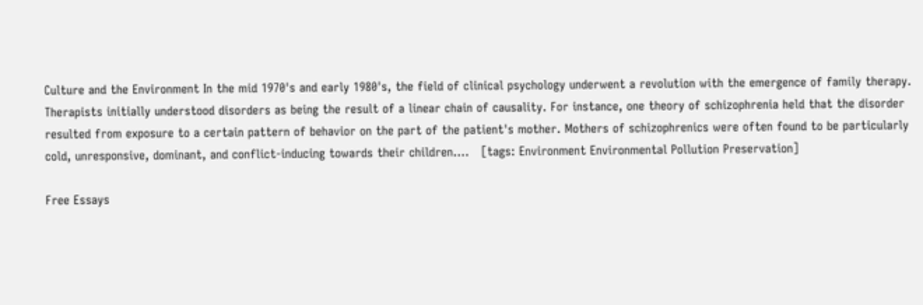Culture and the Environment In the mid 1970's and early 1980's, the field of clinical psychology underwent a revolution with the emergence of family therapy. Therapists initially understood disorders as being the result of a linear chain of causality. For instance, one theory of schizophrenia held that the disorder resulted from exposure to a certain pattern of behavior on the part of the patient's mother. Mothers of schizophrenics were often found to be particularly cold, unresponsive, dominant, and conflict-inducing towards their children....   [tags: Environment Environmental Pollution Preservation]

Free Essays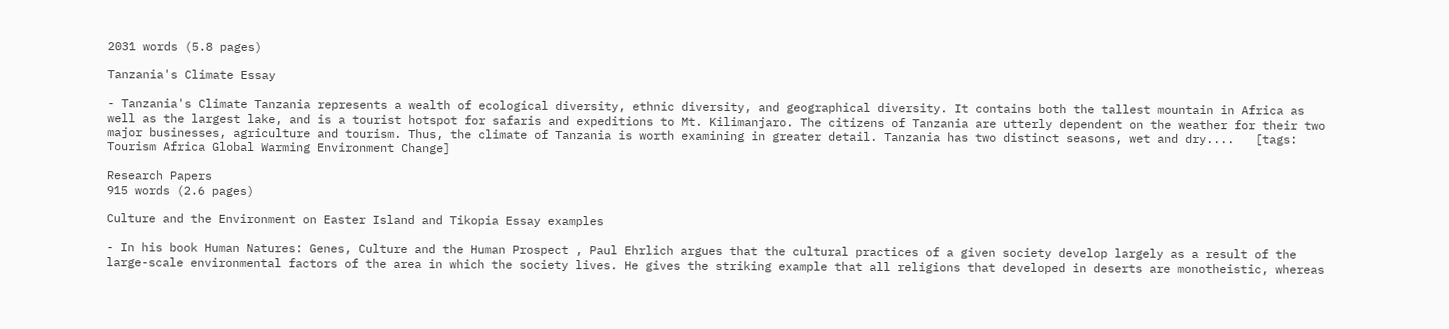2031 words (5.8 pages)

Tanzania's Climate Essay

- Tanzania's Climate Tanzania represents a wealth of ecological diversity, ethnic diversity, and geographical diversity. It contains both the tallest mountain in Africa as well as the largest lake, and is a tourist hotspot for safaris and expeditions to Mt. Kilimanjaro. The citizens of Tanzania are utterly dependent on the weather for their two major businesses, agriculture and tourism. Thus, the climate of Tanzania is worth examining in greater detail. Tanzania has two distinct seasons, wet and dry....   [tags: Tourism Africa Global Warming Environment Change]

Research Papers
915 words (2.6 pages)

Culture and the Environment on Easter Island and Tikopia Essay examples

- In his book Human Natures: Genes, Culture and the Human Prospect , Paul Ehrlich argues that the cultural practices of a given society develop largely as a result of the large-scale environmental factors of the area in which the society lives. He gives the striking example that all religions that developed in deserts are monotheistic, whereas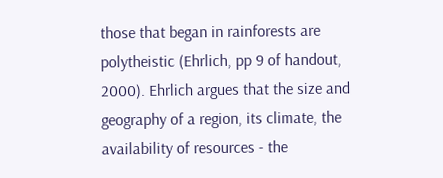those that began in rainforests are polytheistic (Ehrlich, pp 9 of handout, 2000). Ehrlich argues that the size and geography of a region, its climate, the availability of resources - the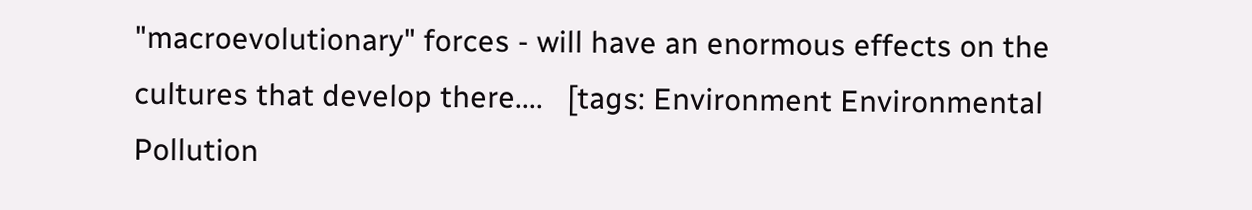"macroevolutionary" forces - will have an enormous effects on the cultures that develop there....   [tags: Environment Environmental Pollution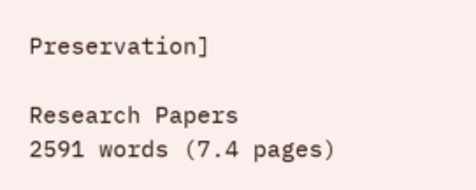Preservation]

Research Papers
2591 words (7.4 pages)